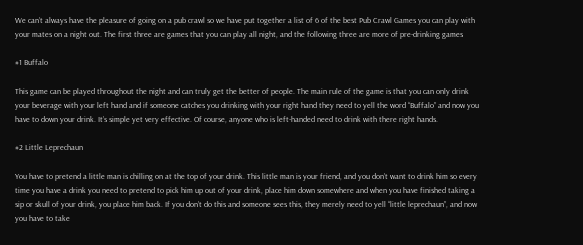We can’t always have the pleasure of going on a pub crawl so we have put together a list of 6 of the best Pub Crawl Games you can play with your mates on a night out. The first three are games that you can play all night, and the following three are more of pre-drinking games

#1 Buffalo

This game can be played throughout the night and can truly get the better of people. The main rule of the game is that you can only drink your beverage with your left hand and if someone catches you drinking with your right hand they need to yell the word “Buffalo” and now you have to down your drink. It’s simple yet very effective. Of course, anyone who is left-handed need to drink with there right hands.

#2 Little Leprechaun

You have to pretend a little man is chilling on at the top of your drink. This little man is your friend, and you don’t want to drink him so every time you have a drink you need to pretend to pick him up out of your drink, place him down somewhere and when you have finished taking a sip or skull of your drink, you place him back. If you don’t do this and someone sees this, they merely need to yell “little leprechaun”, and now you have to take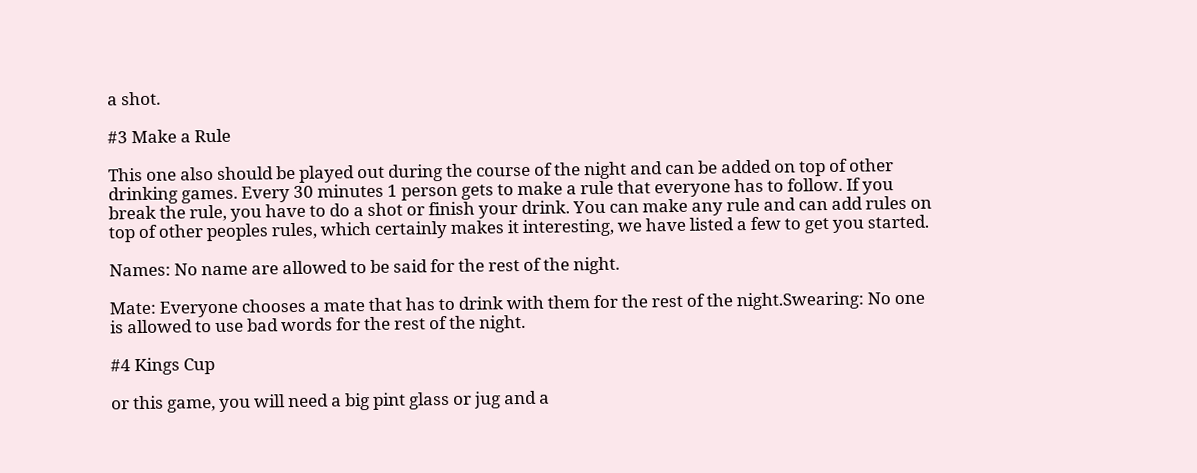a shot.

#3 Make a Rule

This one also should be played out during the course of the night and can be added on top of other drinking games. Every 30 minutes 1 person gets to make a rule that everyone has to follow. If you break the rule, you have to do a shot or finish your drink. You can make any rule and can add rules on top of other peoples rules, which certainly makes it interesting, we have listed a few to get you started.

Names: No name are allowed to be said for the rest of the night.

Mate: Everyone chooses a mate that has to drink with them for the rest of the night.Swearing: No one is allowed to use bad words for the rest of the night.

#4 Kings Cup

or this game, you will need a big pint glass or jug and a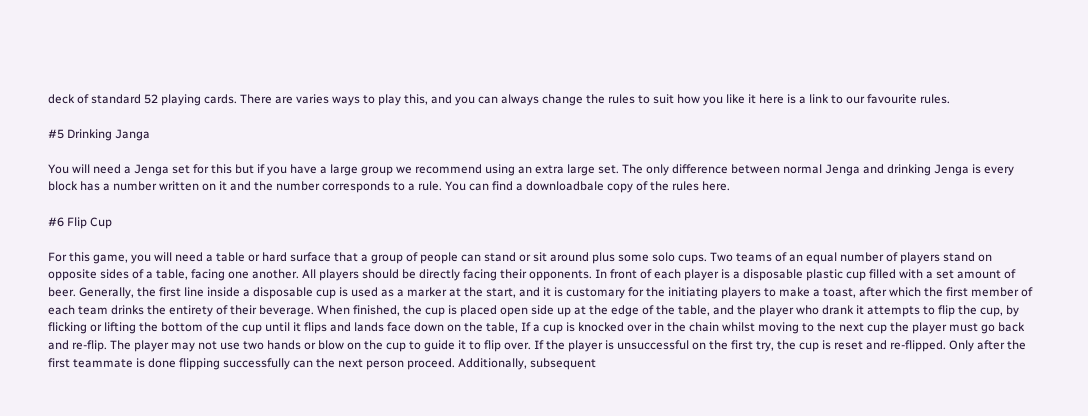deck of standard 52 playing cards. There are varies ways to play this, and you can always change the rules to suit how you like it here is a link to our favourite rules.

#5 Drinking Janga

You will need a Jenga set for this but if you have a large group we recommend using an extra large set. The only difference between normal Jenga and drinking Jenga is every block has a number written on it and the number corresponds to a rule. You can find a downloadbale copy of the rules here.

#6 Flip Cup

For this game, you will need a table or hard surface that a group of people can stand or sit around plus some solo cups. Two teams of an equal number of players stand on opposite sides of a table, facing one another. All players should be directly facing their opponents. In front of each player is a disposable plastic cup filled with a set amount of beer. Generally, the first line inside a disposable cup is used as a marker at the start, and it is customary for the initiating players to make a toast, after which the first member of each team drinks the entirety of their beverage. When finished, the cup is placed open side up at the edge of the table, and the player who drank it attempts to flip the cup, by flicking or lifting the bottom of the cup until it flips and lands face down on the table, If a cup is knocked over in the chain whilst moving to the next cup the player must go back and re-flip. The player may not use two hands or blow on the cup to guide it to flip over. If the player is unsuccessful on the first try, the cup is reset and re-flipped. Only after the first teammate is done flipping successfully can the next person proceed. Additionally, subsequent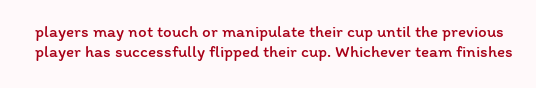players may not touch or manipulate their cup until the previous player has successfully flipped their cup. Whichever team finishes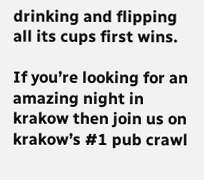drinking and flipping all its cups first wins.

If you’re looking for an amazing night in krakow then join us on krakow’s #1 pub crawl